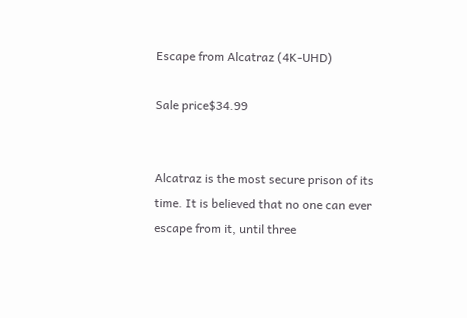Escape from Alcatraz (4K-UHD)

Sale price$34.99


Alcatraz is the most secure prison of its time. It is believed that no one can ever escape from it, until three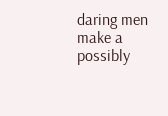daring men make a possibly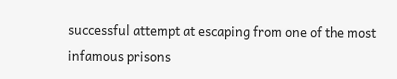successful attempt at escaping from one of the most infamous prisons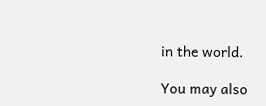in the world.

You may also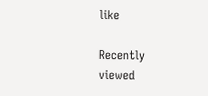like

Recently viewed